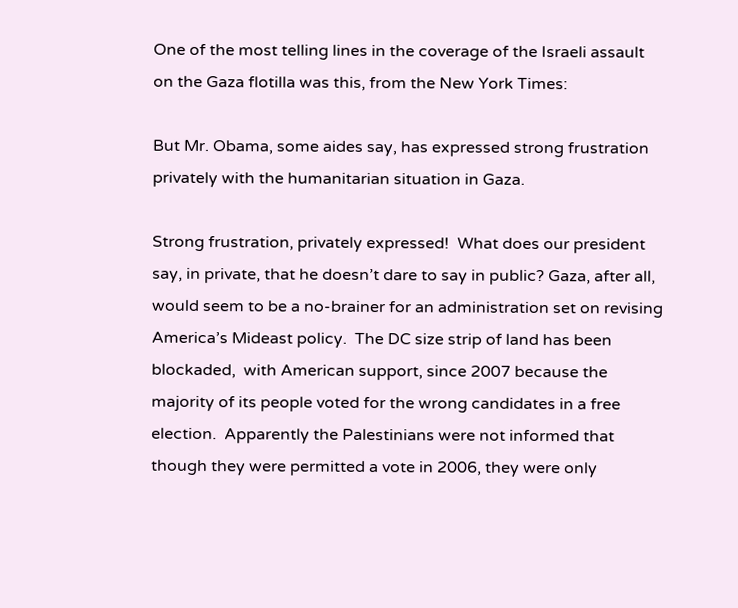One of the most telling lines in the coverage of the Israeli assault on the Gaza flotilla was this, from the New York Times:

But Mr. Obama, some aides say, has expressed strong frustration privately with the humanitarian situation in Gaza.

Strong frustration, privately expressed!  What does our president say, in private, that he doesn’t dare to say in public? Gaza, after all,  would seem to be a no-brainer for an administration set on revising America’s Mideast policy.  The DC size strip of land has been blockaded,  with American support, since 2007 because the majority of its people voted for the wrong candidates in a free election.  Apparently the Palestinians were not informed that though they were permitted a vote in 2006, they were only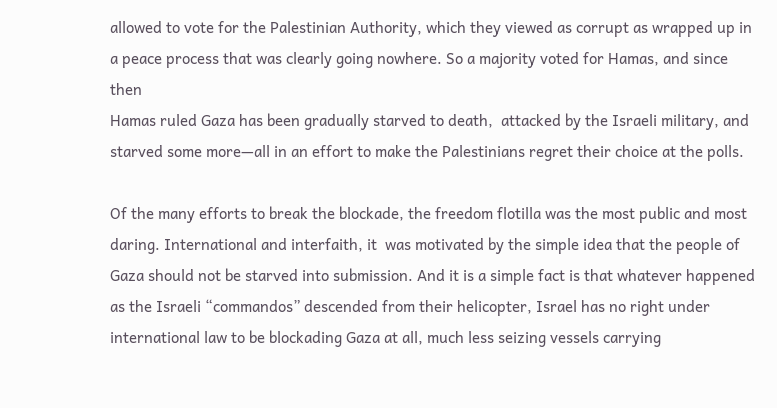allowed to vote for the Palestinian Authority, which they viewed as corrupt as wrapped up in a peace process that was clearly going nowhere. So a majority voted for Hamas, and since then
Hamas ruled Gaza has been gradually starved to death,  attacked by the Israeli military, and starved some more—all in an effort to make the Palestinians regret their choice at the polls.

Of the many efforts to break the blockade, the freedom flotilla was the most public and most daring. International and interfaith, it  was motivated by the simple idea that the people of Gaza should not be starved into submission. And it is a simple fact is that whatever happened as the Israeli “commandos” descended from their helicopter, Israel has no right under international law to be blockading Gaza at all, much less seizing vessels carrying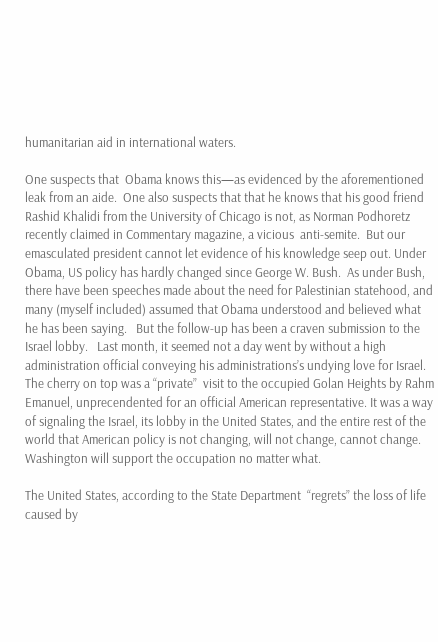humanitarian aid in international waters.

One suspects that  Obama knows this—as evidenced by the aforementioned leak from an aide.  One also suspects that that he knows that his good friend Rashid Khalidi from the University of Chicago is not, as Norman Podhoretz recently claimed in Commentary magazine, a vicious  anti-semite.  But our emasculated president cannot let evidence of his knowledge seep out. Under Obama, US policy has hardly changed since George W. Bush.  As under Bush, there have been speeches made about the need for Palestinian statehood, and many (myself included) assumed that Obama understood and believed what he has been saying.   But the follow-up has been a craven submission to the Israel lobby.   Last month, it seemed not a day went by without a high administration official conveying his administrations’s undying love for Israel.  The cherry on top was a “private”  visit to the occupied Golan Heights by Rahm Emanuel, unprecendented for an official American representative. It was a way of signaling the Israel, its lobby in the United States, and the entire rest of the world that American policy is not changing, will not change, cannot change. Washington will support the occupation no matter what.

The United States, according to the State Department  “regrets” the loss of life caused by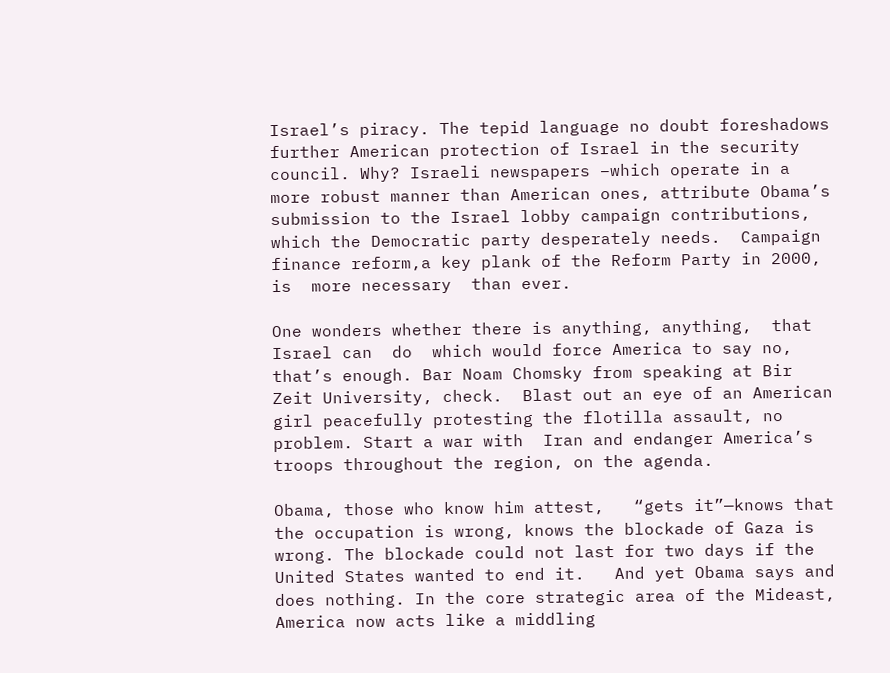Israel’s piracy. The tepid language no doubt foreshadows further American protection of Israel in the security council. Why? Israeli newspapers –which operate in a more robust manner than American ones, attribute Obama’s submission to the Israel lobby campaign contributions, which the Democratic party desperately needs.  Campaign finance reform,a key plank of the Reform Party in 2000,  is  more necessary  than ever.

One wonders whether there is anything, anything,  that Israel can  do  which would force America to say no, that’s enough. Bar Noam Chomsky from speaking at Bir Zeit University, check.  Blast out an eye of an American girl peacefully protesting the flotilla assault, no problem. Start a war with  Iran and endanger America’s troops throughout the region, on the agenda.

Obama, those who know him attest,   “gets it”—knows that  the occupation is wrong, knows the blockade of Gaza is wrong. The blockade could not last for two days if the United States wanted to end it.   And yet Obama says and does nothing. In the core strategic area of the Mideast, America now acts like a middling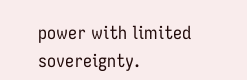power with limited sovereignty.